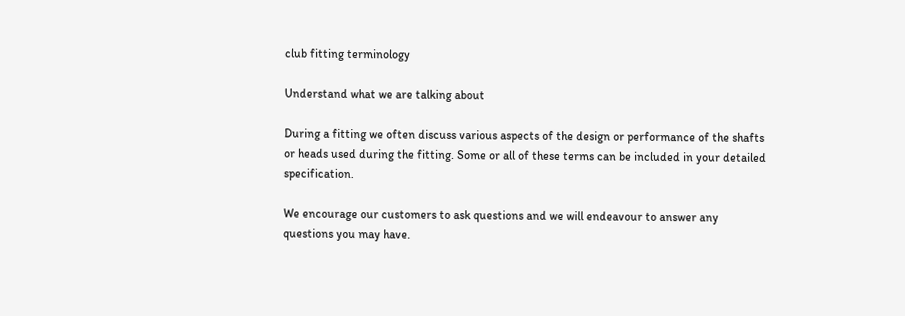club fitting terminology

Understand what we are talking about

During a fitting we often discuss various aspects of the design or performance of the shafts or heads used during the fitting. Some or all of these terms can be included in your detailed specification.

We encourage our customers to ask questions and we will endeavour to answer any questions you may have.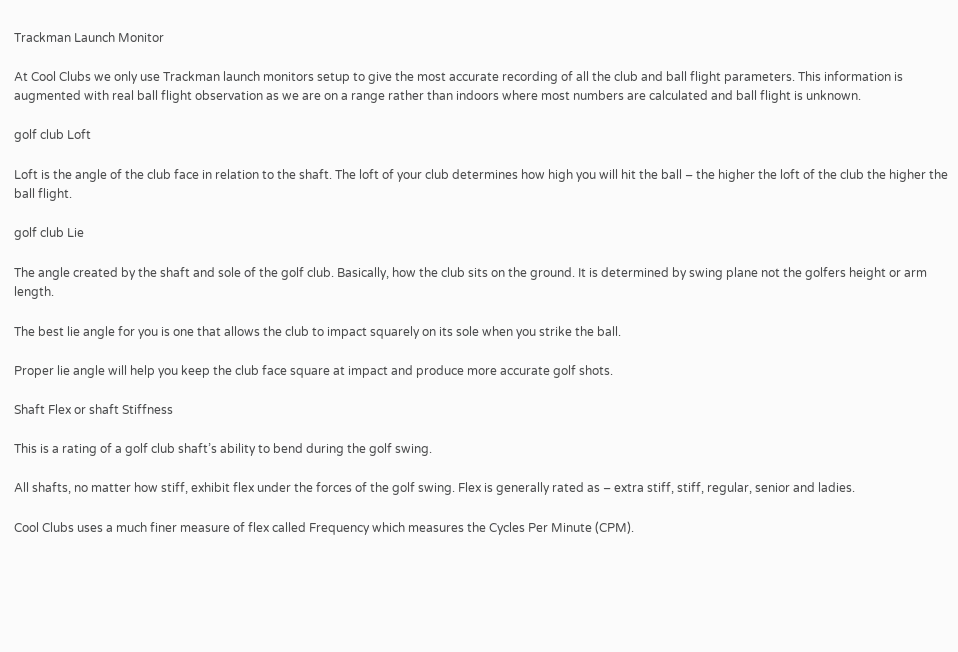Trackman Launch Monitor

At Cool Clubs we only use Trackman launch monitors setup to give the most accurate recording of all the club and ball flight parameters. This information is augmented with real ball flight observation as we are on a range rather than indoors where most numbers are calculated and ball flight is unknown.

golf club Loft

Loft is the angle of the club face in relation to the shaft. The loft of your club determines how high you will hit the ball – the higher the loft of the club the higher the ball flight.

golf club Lie

The angle created by the shaft and sole of the golf club. Basically, how the club sits on the ground. It is determined by swing plane not the golfers height or arm length.

The best lie angle for you is one that allows the club to impact squarely on its sole when you strike the ball.

Proper lie angle will help you keep the club face square at impact and produce more accurate golf shots.

Shaft Flex or shaft Stiffness

This is a rating of a golf club shaft’s ability to bend during the golf swing.

All shafts, no matter how stiff, exhibit flex under the forces of the golf swing. Flex is generally rated as – extra stiff, stiff, regular, senior and ladies.

Cool Clubs uses a much finer measure of flex called Frequency which measures the Cycles Per Minute (CPM).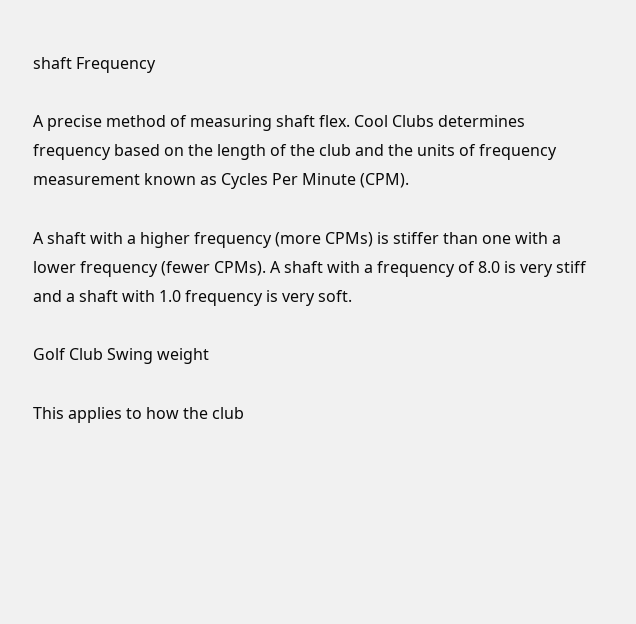shaft Frequency

A precise method of measuring shaft flex. Cool Clubs determines frequency based on the length of the club and the units of frequency measurement known as Cycles Per Minute (CPM).

A shaft with a higher frequency (more CPMs) is stiffer than one with a lower frequency (fewer CPMs). A shaft with a frequency of 8.0 is very stiff and a shaft with 1.0 frequency is very soft.

Golf Club Swing weight

This applies to how the club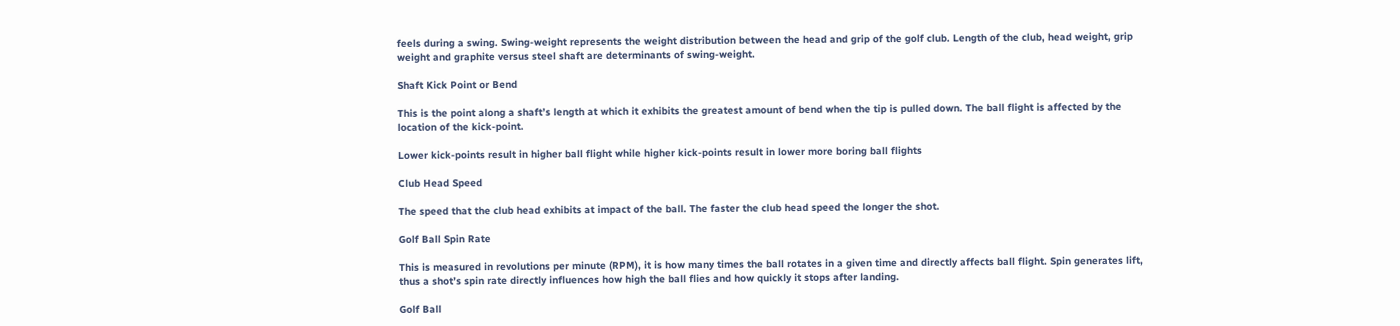feels during a swing. Swing-weight represents the weight distribution between the head and grip of the golf club. Length of the club, head weight, grip weight and graphite versus steel shaft are determinants of swing-weight.

Shaft Kick Point or Bend

This is the point along a shaft’s length at which it exhibits the greatest amount of bend when the tip is pulled down. The ball flight is affected by the location of the kick-point.

Lower kick-points result in higher ball flight while higher kick-points result in lower more boring ball flights

Club Head Speed

The speed that the club head exhibits at impact of the ball. The faster the club head speed the longer the shot.

Golf Ball Spin Rate

This is measured in revolutions per minute (RPM), it is how many times the ball rotates in a given time and directly affects ball flight. Spin generates lift, thus a shot’s spin rate directly influences how high the ball flies and how quickly it stops after landing.

Golf Ball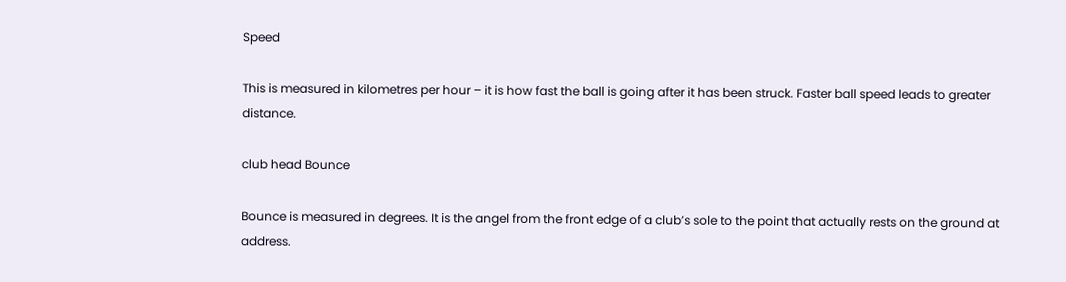Speed

This is measured in kilometres per hour – it is how fast the ball is going after it has been struck. Faster ball speed leads to greater distance.

club head Bounce

Bounce is measured in degrees. It is the angel from the front edge of a club’s sole to the point that actually rests on the ground at address.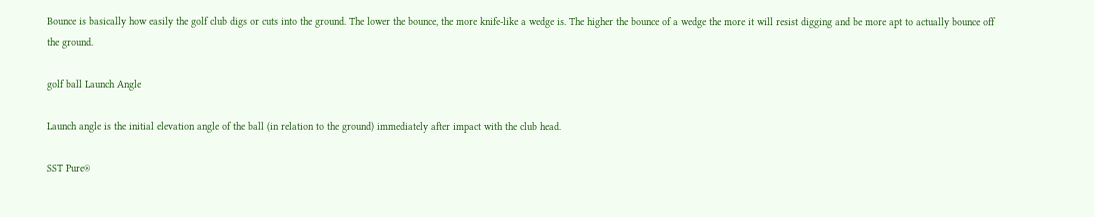Bounce is basically how easily the golf club digs or cuts into the ground. The lower the bounce, the more knife-like a wedge is. The higher the bounce of a wedge the more it will resist digging and be more apt to actually bounce off the ground.

golf ball Launch Angle

Launch angle is the initial elevation angle of the ball (in relation to the ground) immediately after impact with the club head.

SST Pure®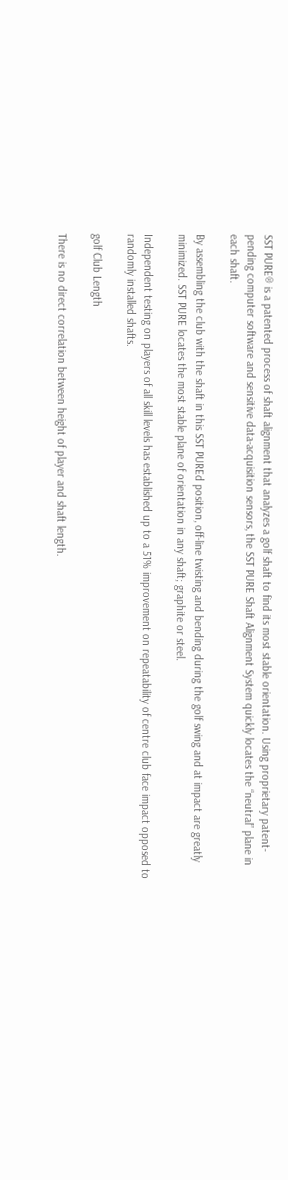SST PURE® is a patented process of shaft alignment that analyzes a golf shaft to find its most stable orientation. Using proprietary patent-pending computer software and sensitive data-acquisition sensors, the SST PURE Shaft Alignment System quickly locates the “neutral” plane in each shaft.

By assembling the club with the shaft in this SST PUREd position, off-line twisting and bending during the golf swing and at impact are greatly minimized. SST PURE locates the most stable plane of orientation in any shaft; graphite or steel.

Independent testing on players of all skill levels has established up to a 51% improvement on repeatability of centre club face impact opposed to randomly installed shafts.

golf Club Length

There is no direct correlation between height of player and shaft length.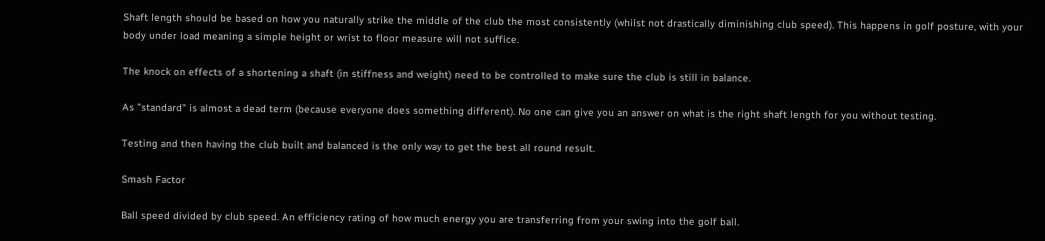Shaft length should be based on how you naturally strike the middle of the club the most consistently (whilst not drastically diminishing club speed). This happens in golf posture, with your body under load meaning a simple height or wrist to floor measure will not suffice.

The knock on effects of a shortening a shaft (in stiffness and weight) need to be controlled to make sure the club is still in balance.

As "standard" is almost a dead term (because everyone does something different). No one can give you an answer on what is the right shaft length for you without testing.

Testing and then having the club built and balanced is the only way to get the best all round result.

Smash Factor

Ball speed divided by club speed. An efficiency rating of how much energy you are transferring from your swing into the golf ball.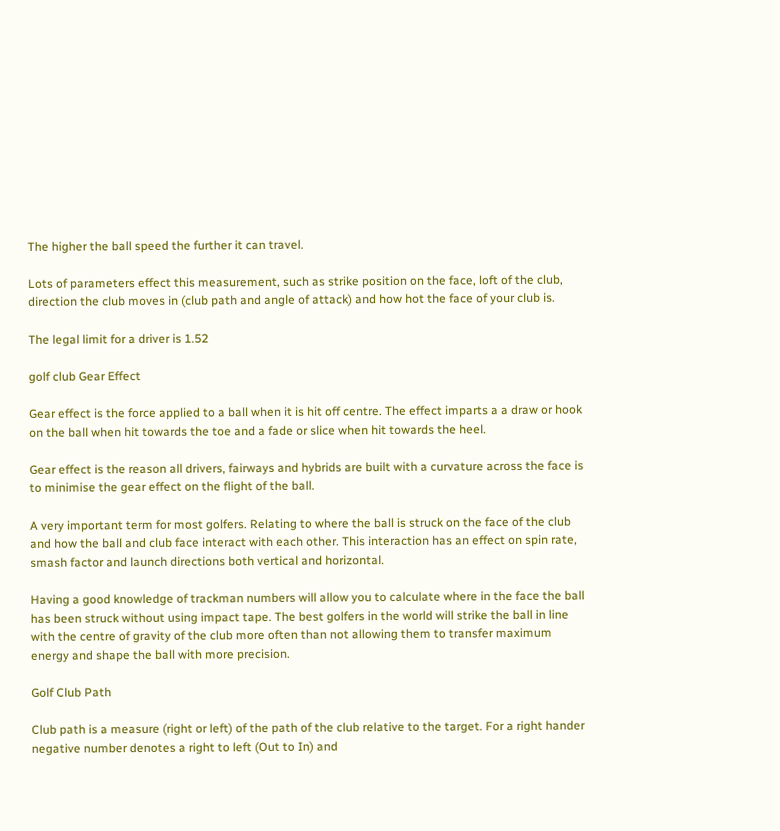The higher the ball speed the further it can travel.

Lots of parameters effect this measurement, such as strike position on the face, loft of the club, direction the club moves in (club path and angle of attack) and how hot the face of your club is.

The legal limit for a driver is 1.52

golf club Gear Effect

Gear effect is the force applied to a ball when it is hit off centre. The effect imparts a a draw or hook on the ball when hit towards the toe and a fade or slice when hit towards the heel.

Gear effect is the reason all drivers, fairways and hybrids are built with a curvature across the face is to minimise the gear effect on the flight of the ball.

A very important term for most golfers. Relating to where the ball is struck on the face of the club and how the ball and club face interact with each other. This interaction has an effect on spin rate, smash factor and launch directions both vertical and horizontal.

Having a good knowledge of trackman numbers will allow you to calculate where in the face the ball has been struck without using impact tape. The best golfers in the world will strike the ball in line with the centre of gravity of the club more often than not allowing them to transfer maximum energy and shape the ball with more precision.

Golf Club Path

Club path is a measure (right or left) of the path of the club relative to the target. For a right hander negative number denotes a right to left (Out to In) and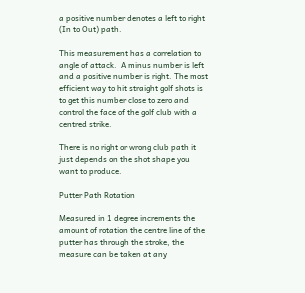a positive number denotes a left to right (In to Out) path.

This measurement has a correlation to angle of attack.  A minus number is left and a positive number is right. The most efficient way to hit straight golf shots is to get this number close to zero and control the face of the golf club with a centred strike.

There is no right or wrong club path it just depends on the shot shape you want to produce.

Putter Path Rotation

Measured in 1 degree increments the amount of rotation the centre line of the putter has through the stroke, the measure can be taken at any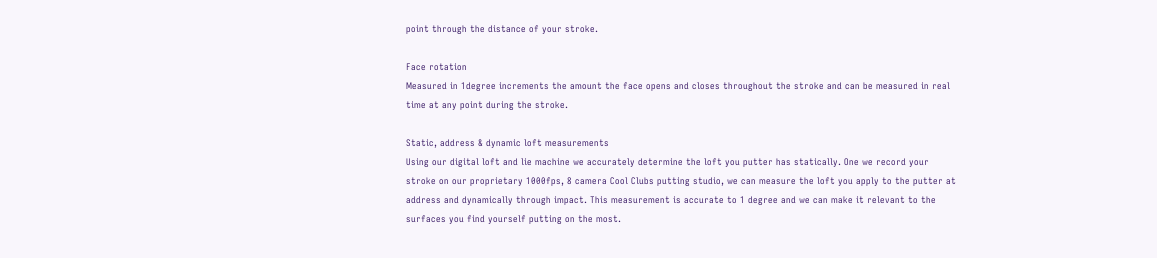point through the distance of your stroke.

Face rotation
Measured in 1degree increments the amount the face opens and closes throughout the stroke and can be measured in real time at any point during the stroke.

Static, address & dynamic loft measurements
Using our digital loft and lie machine we accurately determine the loft you putter has statically. One we record your stroke on our proprietary 1000fps, 8 camera Cool Clubs putting studio, we can measure the loft you apply to the putter at address and dynamically through impact. This measurement is accurate to 1 degree and we can make it relevant to the surfaces you find yourself putting on the most.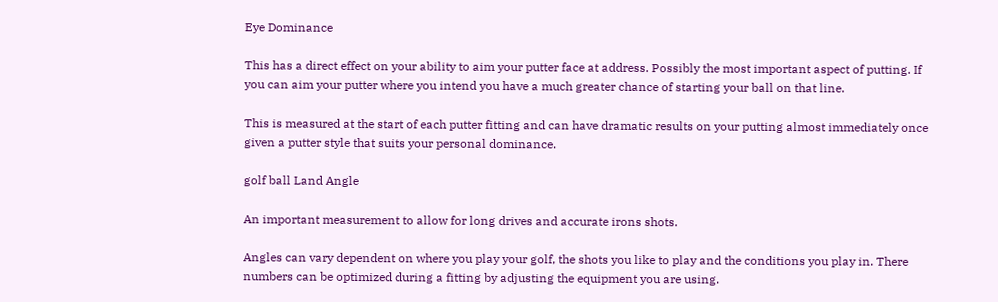Eye Dominance

This has a direct effect on your ability to aim your putter face at address. Possibly the most important aspect of putting. If you can aim your putter where you intend you have a much greater chance of starting your ball on that line.

This is measured at the start of each putter fitting and can have dramatic results on your putting almost immediately once given a putter style that suits your personal dominance.

golf ball Land Angle

An important measurement to allow for long drives and accurate irons shots.

Angles can vary dependent on where you play your golf, the shots you like to play and the conditions you play in. There numbers can be optimized during a fitting by adjusting the equipment you are using.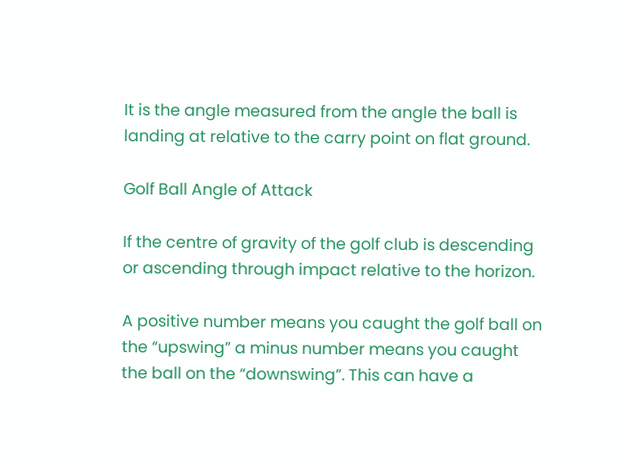It is the angle measured from the angle the ball is landing at relative to the carry point on flat ground.

Golf Ball Angle of Attack

If the centre of gravity of the golf club is descending or ascending through impact relative to the horizon.

A positive number means you caught the golf ball on the “upswing” a minus number means you caught the ball on the “downswing”. This can have a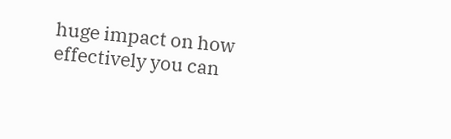huge impact on how effectively you can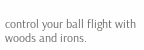control your ball flight with woods and irons.